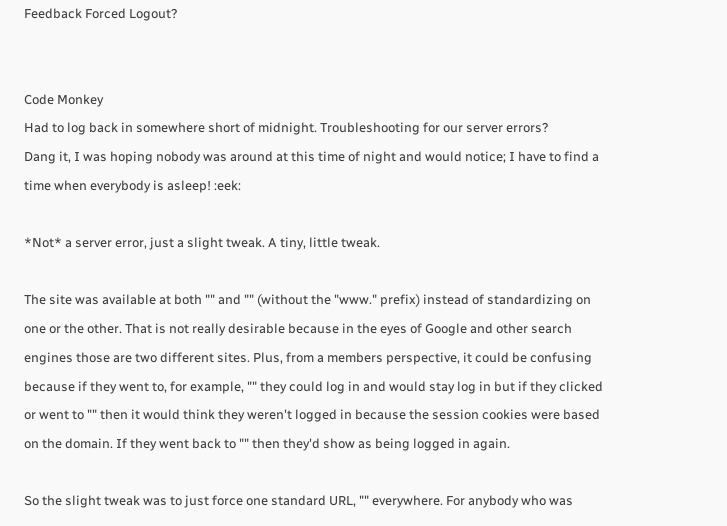Feedback Forced Logout?


Code Monkey
Had to log back in somewhere short of midnight. Troubleshooting for our server errors?
Dang it, I was hoping nobody was around at this time of night and would notice; I have to find a time when everybody is asleep! :eek:

*Not* a server error, just a slight tweak. A tiny, little tweak.

The site was available at both "" and "" (without the "www." prefix) instead of standardizing on one or the other. That is not really desirable because in the eyes of Google and other search engines those are two different sites. Plus, from a members perspective, it could be confusing because if they went to, for example, "" they could log in and would stay log in but if they clicked or went to "" then it would think they weren't logged in because the session cookies were based on the domain. If they went back to "" then they'd show as being logged in again.

So the slight tweak was to just force one standard URL, "" everywhere. For anybody who was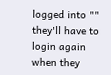logged into "" they'll have to login again when they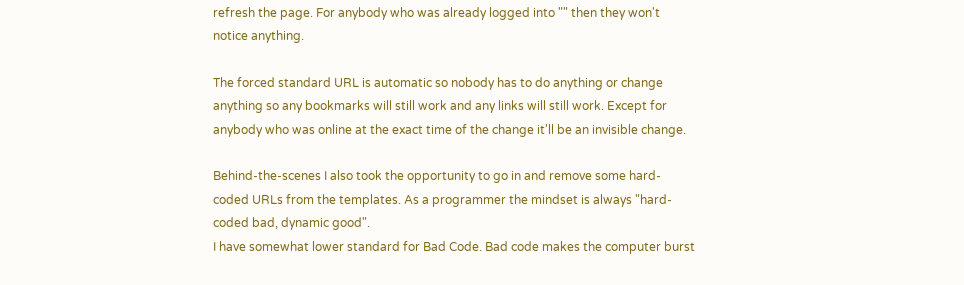refresh the page. For anybody who was already logged into "" then they won't notice anything.

The forced standard URL is automatic so nobody has to do anything or change anything so any bookmarks will still work and any links will still work. Except for anybody who was online at the exact time of the change it'll be an invisible change.

Behind-the-scenes I also took the opportunity to go in and remove some hard-coded URLs from the templates. As a programmer the mindset is always "hard-coded bad, dynamic good".
I have somewhat lower standard for Bad Code. Bad code makes the computer burst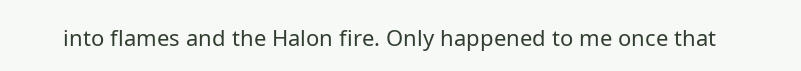into flames and the Halon fire. Only happened to me once that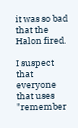it was so bad that the Halon fired.

I suspect that everyone that uses "remember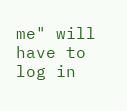me" will have to log in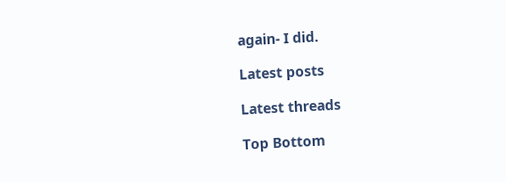again- I did.

Latest posts

Latest threads

Top Bottom